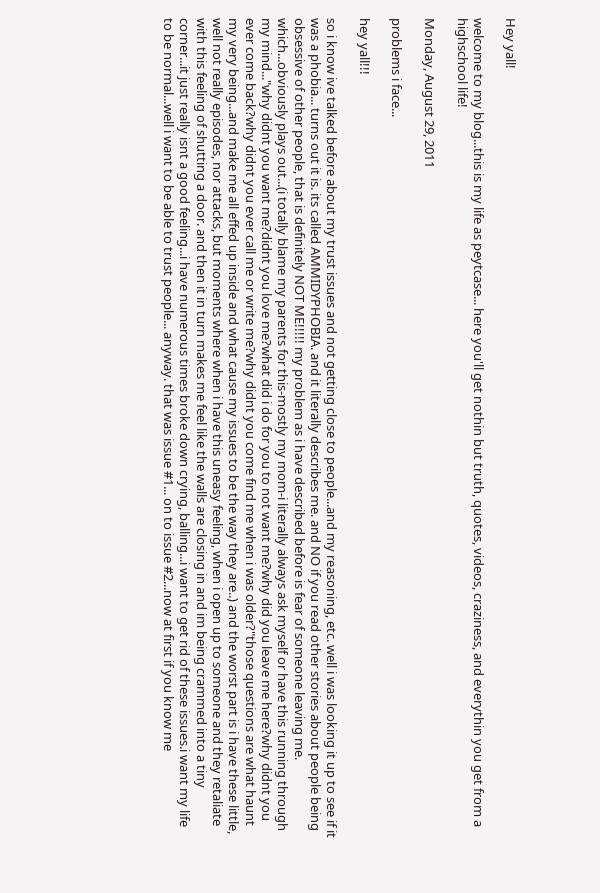Hey yall!

welcome to my blog...this is my life as peytcase... here you'll get nothin but truth, quotes, videos, craziness, and everythin you get from a highschool life!

Monday, August 29, 2011

problems i face...

hey yall!!!

so i know ive talked before about my trust issues and not getting close to people...and my reasoning, etc. well i was looking it up to see if it was a phobia... turns out it is. its called AMMIDYPHOBIA. and it literally describes me. and NO if you read other stories about people being obsessive of other people, that is definitely NOT ME!!!!! my problem as i have described before is fear of someone leaving me. which...obviously plays out...(i totally blame my parents for this-mostly my mom-i literally always ask myself or have this running through my mind..."why didnt you want me?didnt you love me?what did i do for you to not want me?why did you leave me here?why didnt you ever come back?why didnt you ever call me or write me?why didnt you come find me when i was older?"those questions are what haunt my very being...and make me all effed up inside and what cause my issues to be the way they are..) and the worst part is i have these little, well not really episodes, nor attacks, but moments where when i have this uneasy feeling, when i open up to someone and they retaliate with this feeling of shutting a door. and then it in turn makes me feel like the walls are closing in and im being crammed into a tiny corner...it just really isnt a good feeling...i have numerous times broke down crying, balling...i want to get rid of these issues.i want my life to be normal...well i want to be able to trust people... anyway. that was issue #1... on to issue #2...now at first if you know me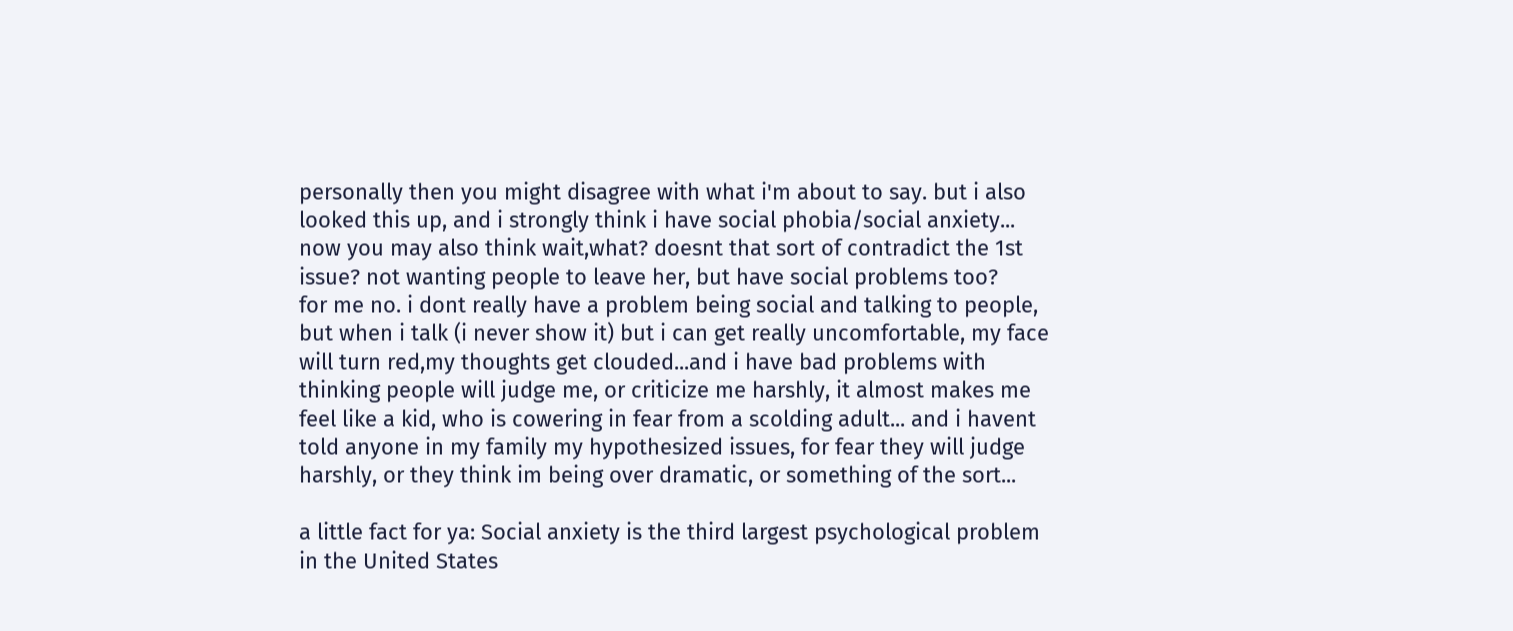personally then you might disagree with what i'm about to say. but i also looked this up, and i strongly think i have social phobia/social anxiety... now you may also think wait,what? doesnt that sort of contradict the 1st issue? not wanting people to leave her, but have social problems too?
for me no. i dont really have a problem being social and talking to people, but when i talk (i never show it) but i can get really uncomfortable, my face will turn red,my thoughts get clouded...and i have bad problems with thinking people will judge me, or criticize me harshly, it almost makes me feel like a kid, who is cowering in fear from a scolding adult... and i havent told anyone in my family my hypothesized issues, for fear they will judge harshly, or they think im being over dramatic, or something of the sort...

a little fact for ya: Social anxiety is the third largest psychological problem in the United States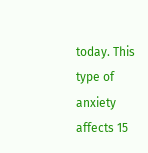today. This type of anxiety affects 15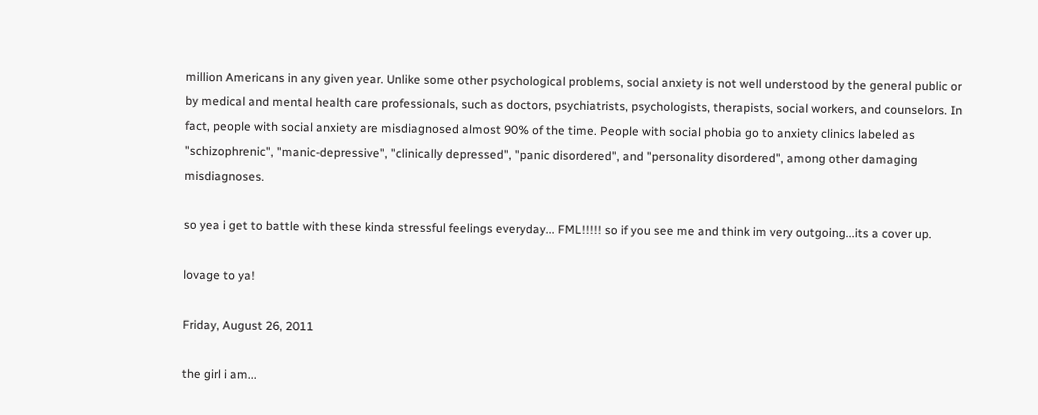million Americans in any given year. Unlike some other psychological problems, social anxiety is not well understood by the general public or by medical and mental health care professionals, such as doctors, psychiatrists, psychologists, therapists, social workers, and counselors. In fact, people with social anxiety are misdiagnosed almost 90% of the time. People with social phobia go to anxiety clinics labeled as "schizophrenic", "manic-depressive", "clinically depressed", "panic disordered", and "personality disordered", among other damaging misdiagnoses.

so yea i get to battle with these kinda stressful feelings everyday... FML!!!!! so if you see me and think im very outgoing...its a cover up.

lovage to ya!

Friday, August 26, 2011

the girl i am...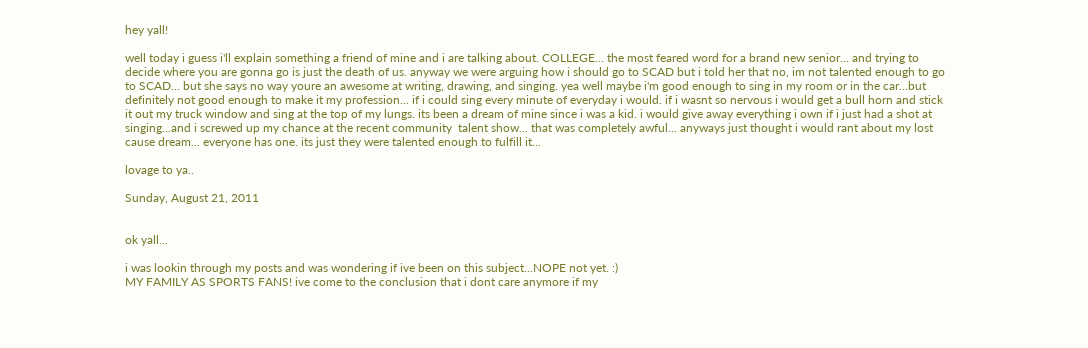hey yall!

well today i guess i'll explain something a friend of mine and i are talking about. COLLEGE... the most feared word for a brand new senior... and trying to decide where you are gonna go is just the death of us. anyway we were arguing how i should go to SCAD but i told her that no, im not talented enough to go to SCAD... but she says no way youre an awesome at writing, drawing, and singing. yea well maybe i'm good enough to sing in my room or in the car...but definitely not good enough to make it my profession... if i could sing every minute of everyday i would. if i wasnt so nervous i would get a bull horn and stick it out my truck window and sing at the top of my lungs. its been a dream of mine since i was a kid. i would give away everything i own if i just had a shot at singing...and i screwed up my chance at the recent community  talent show... that was completely awful... anyways just thought i would rant about my lost cause dream... everyone has one. its just they were talented enough to fulfill it...

lovage to ya..

Sunday, August 21, 2011


ok yall...

i was lookin through my posts and was wondering if ive been on this subject...NOPE not yet. :)
MY FAMILY AS SPORTS FANS! ive come to the conclusion that i dont care anymore if my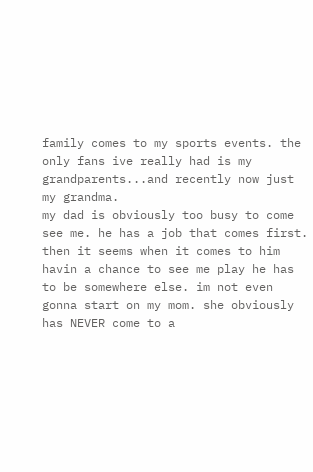family comes to my sports events. the only fans ive really had is my grandparents...and recently now just my grandma.
my dad is obviously too busy to come see me. he has a job that comes first. then it seems when it comes to him havin a chance to see me play he has to be somewhere else. im not even gonna start on my mom. she obviously has NEVER come to a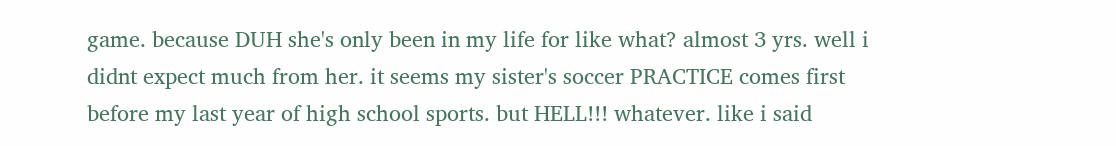game. because DUH she's only been in my life for like what? almost 3 yrs. well i didnt expect much from her. it seems my sister's soccer PRACTICE comes first before my last year of high school sports. but HELL!!! whatever. like i said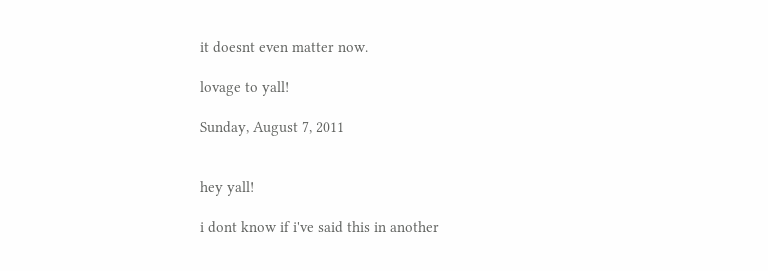it doesnt even matter now.

lovage to yall!

Sunday, August 7, 2011


hey yall!

i dont know if i've said this in another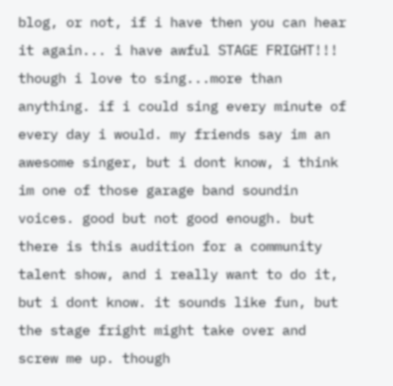blog, or not, if i have then you can hear it again... i have awful STAGE FRIGHT!!! though i love to sing...more than anything. if i could sing every minute of every day i would. my friends say im an awesome singer, but i dont know, i think im one of those garage band soundin voices. good but not good enough. but there is this audition for a community talent show, and i really want to do it, but i dont know. it sounds like fun, but the stage fright might take over and screw me up. though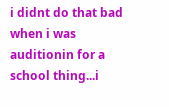i didnt do that bad when i was auditionin for a school thing...i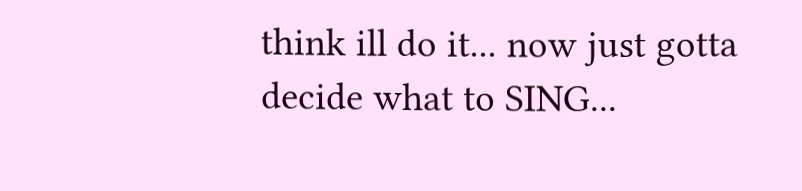think ill do it... now just gotta decide what to SING...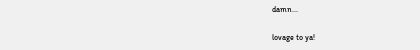damn...

lovage to ya!